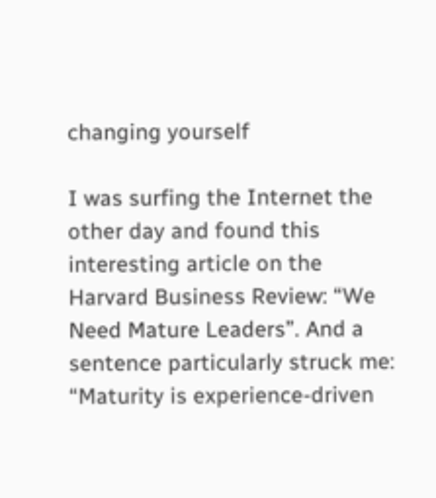changing yourself

I was surfing the Internet the other day and found this interesting article on the Harvard Business Review: “We Need Mature Leaders”. And a sentence particularly struck me: “Maturity is experience-driven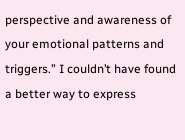perspective and awareness of your emotional patterns and triggers.” I couldn’t have found a better way to express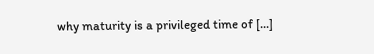why maturity is a privileged time of [...]